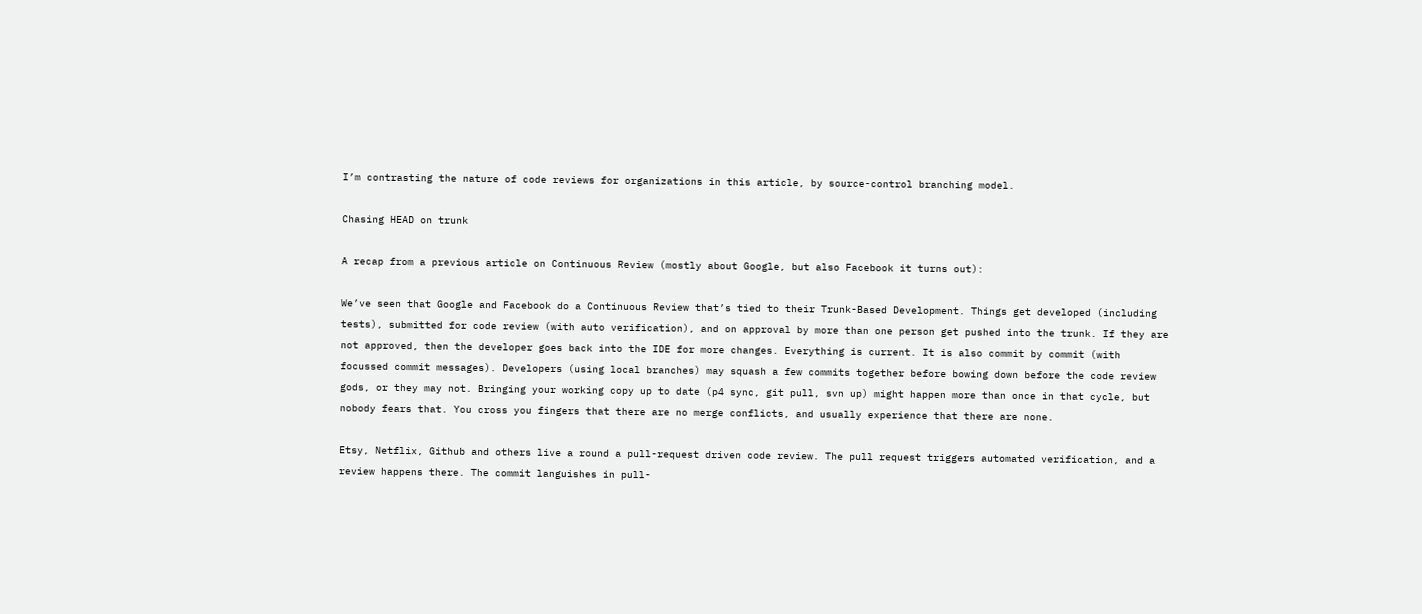I’m contrasting the nature of code reviews for organizations in this article, by source-control branching model.

Chasing HEAD on trunk

A recap from a previous article on Continuous Review (mostly about Google, but also Facebook it turns out):

We’ve seen that Google and Facebook do a Continuous Review that’s tied to their Trunk-Based Development. Things get developed (including tests), submitted for code review (with auto verification), and on approval by more than one person get pushed into the trunk. If they are not approved, then the developer goes back into the IDE for more changes. Everything is current. It is also commit by commit (with focussed commit messages). Developers (using local branches) may squash a few commits together before bowing down before the code review gods, or they may not. Bringing your working copy up to date (p4 sync, git pull, svn up) might happen more than once in that cycle, but nobody fears that. You cross you fingers that there are no merge conflicts, and usually experience that there are none.

Etsy, Netflix, Github and others live a round a pull-request driven code review. The pull request triggers automated verification, and a review happens there. The commit languishes in pull-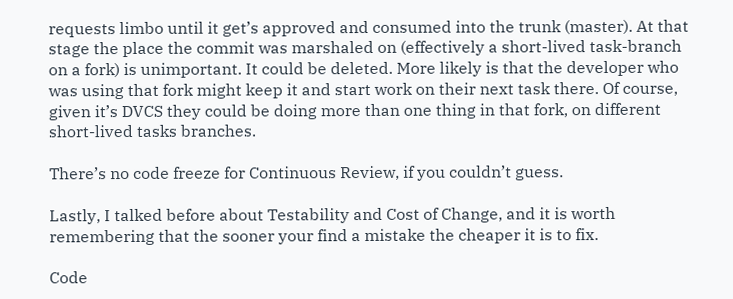requests limbo until it get’s approved and consumed into the trunk (master). At that stage the place the commit was marshaled on (effectively a short-lived task-branch on a fork) is unimportant. It could be deleted. More likely is that the developer who was using that fork might keep it and start work on their next task there. Of course, given it’s DVCS they could be doing more than one thing in that fork, on different short-lived tasks branches.

There’s no code freeze for Continuous Review, if you couldn’t guess.

Lastly, I talked before about Testability and Cost of Change, and it is worth remembering that the sooner your find a mistake the cheaper it is to fix.

Code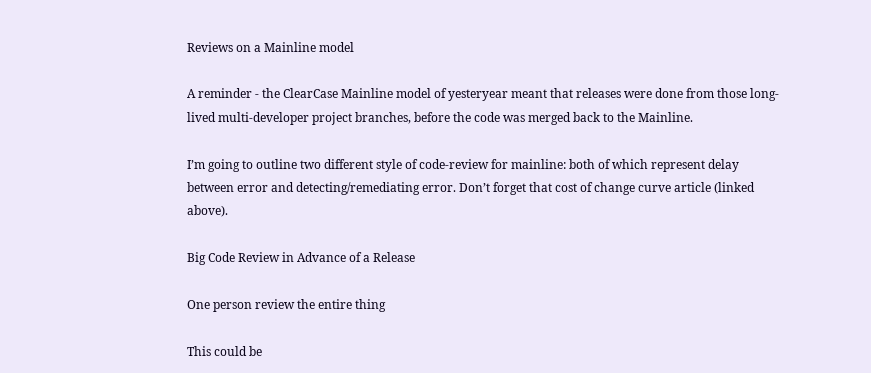Reviews on a Mainline model

A reminder - the ClearCase Mainline model of yesteryear meant that releases were done from those long-lived multi-developer project branches, before the code was merged back to the Mainline.

I’m going to outline two different style of code-review for mainline: both of which represent delay between error and detecting/remediating error. Don’t forget that cost of change curve article (linked above).

Big Code Review in Advance of a Release

One person review the entire thing

This could be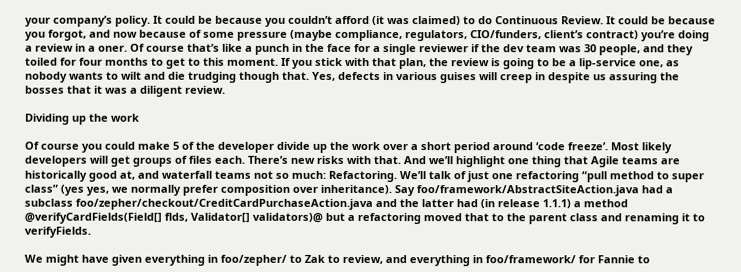your company’s policy. It could be because you couldn’t afford (it was claimed) to do Continuous Review. It could be because you forgot, and now because of some pressure (maybe compliance, regulators, CIO/funders, client’s contract) you’re doing a review in a oner. Of course that’s like a punch in the face for a single reviewer if the dev team was 30 people, and they toiled for four months to get to this moment. If you stick with that plan, the review is going to be a lip-service one, as nobody wants to wilt and die trudging though that. Yes, defects in various guises will creep in despite us assuring the bosses that it was a diligent review.

Dividing up the work

Of course you could make 5 of the developer divide up the work over a short period around ‘code freeze’. Most likely developers will get groups of files each. There’s new risks with that. And we’ll highlight one thing that Agile teams are historically good at, and waterfall teams not so much: Refactoring. We’ll talk of just one refactoring “pull method to super class” (yes yes, we normally prefer composition over inheritance). Say foo/framework/AbstractSiteAction.java had a subclass foo/zepher/checkout/CreditCardPurchaseAction.java and the latter had (in release 1.1.1) a method @verifyCardFields(Field[] flds, Validator[] validators)@ but a refactoring moved that to the parent class and renaming it to verifyFields.

We might have given everything in foo/zepher/ to Zak to review, and everything in foo/framework/ for Fannie to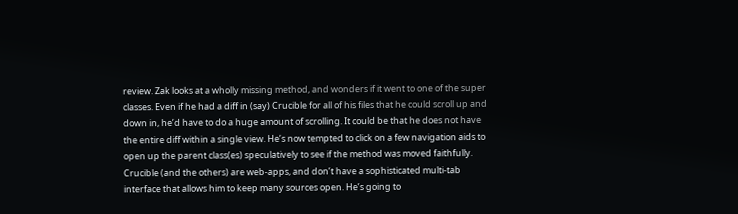review. Zak looks at a wholly missing method, and wonders if it went to one of the super classes. Even if he had a diff in (say) Crucible for all of his files that he could scroll up and down in, he’d have to do a huge amount of scrolling. It could be that he does not have the entire diff within a single view. He’s now tempted to click on a few navigation aids to open up the parent class(es) speculatively to see if the method was moved faithfully. Crucible (and the others) are web-apps, and don’t have a sophisticated multi-tab interface that allows him to keep many sources open. He’s going to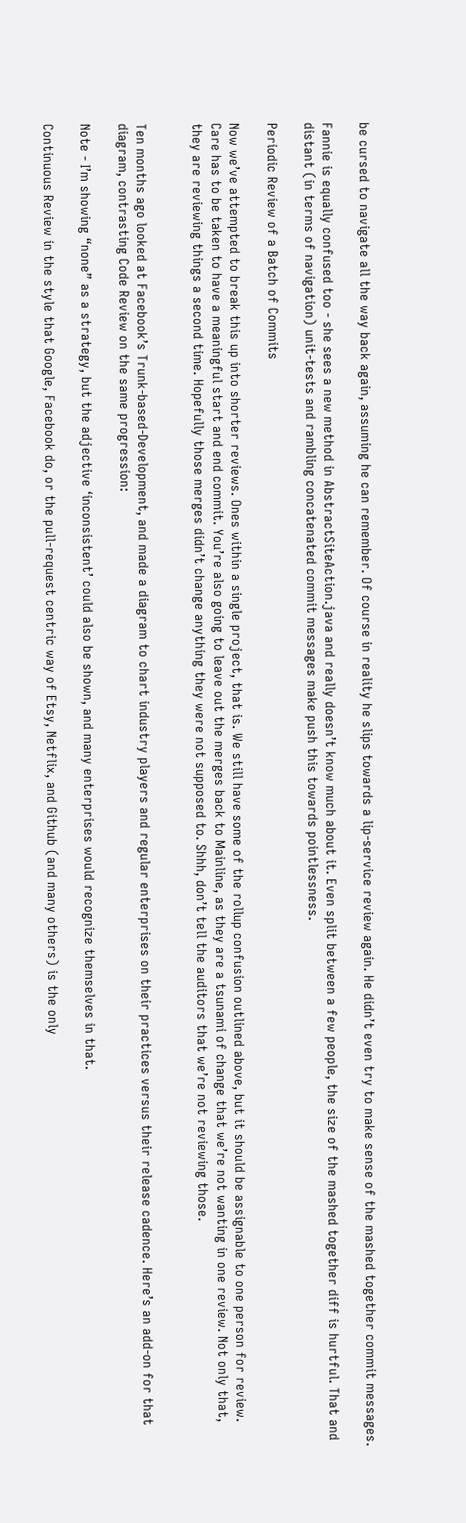be cursed to navigate all the way back again, assuming he can remember. Of course in reality he slips towards a lip-service review again. He didn’t even try to make sense of the mashed together commit messages.

Fannie is equally confused too - she sees a new method in AbstractSiteAction.java and really doesn’t know much about it. Even split between a few people, the size of the mashed together diff is hurtful. That and distant (in terms of navigation) unit-tests and rambling concatenated commit messages make push this towards pointlessness.

Periodic Review of a Batch of Commits

Now we’ve attempted to break this up into shorter reviews. Ones within a single project, that is. We still have some of the rollup confusion outlined above, but it should be assignable to one person for review. Care has to be taken to have a meaningful start and end commit. You’re also going to leave out the merges back to Mainline, as they are a tsunami of change that we’re not wanting in one review. Not only that, they are reviewing things a second time. Hopefully those merges didn’t change anything they were not supposed to. Shhh, don’t tell the auditors that we’re not reviewing those.


Ten months ago looked at Facebook’s Trunk-based-Development, and made a diagram to chart industry players and regular enterprises on their practices versus their release cadence. Here’s an add-on for that diagram, contrasting Code Review on the same progression:

Note - I’m showing “none” as a strategy, but the adjective ‘inconsistent’ could also be shown, and many enterprises would recognize themselves in that.

Continuous Review in the style that Google, Facebook do, or the pull-request centric way of Etsy, Netflix, and Github (and many others) is the only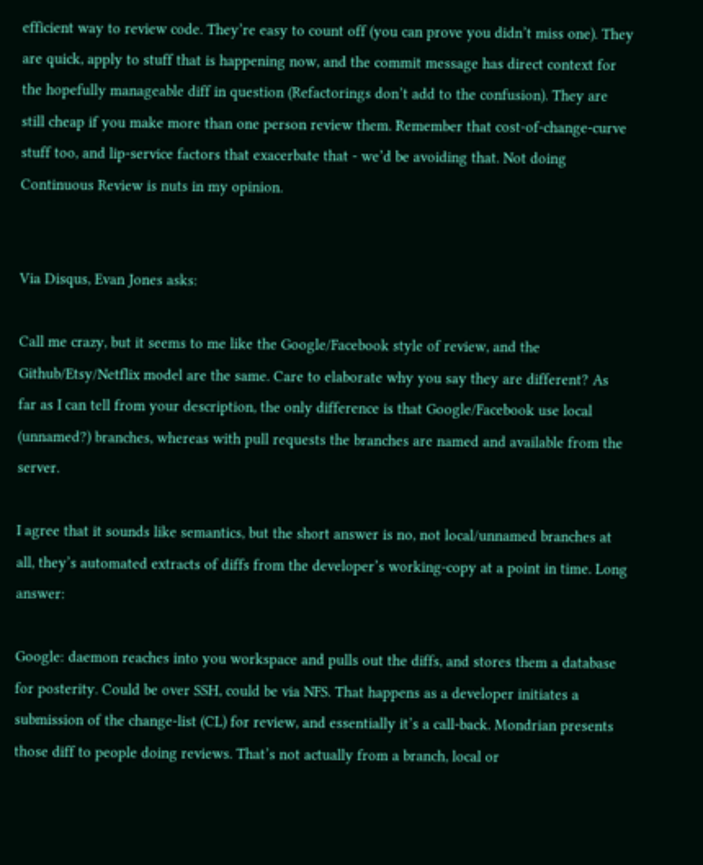efficient way to review code. They’re easy to count off (you can prove you didn’t miss one). They are quick, apply to stuff that is happening now, and the commit message has direct context for the hopefully manageable diff in question (Refactorings don’t add to the confusion). They are still cheap if you make more than one person review them. Remember that cost-of-change-curve stuff too, and lip-service factors that exacerbate that - we’d be avoiding that. Not doing Continuous Review is nuts in my opinion.


Via Disqus, Evan Jones asks:

Call me crazy, but it seems to me like the Google/Facebook style of review, and the Github/Etsy/Netflix model are the same. Care to elaborate why you say they are different? As far as I can tell from your description, the only difference is that Google/Facebook use local (unnamed?) branches, whereas with pull requests the branches are named and available from the server.

I agree that it sounds like semantics, but the short answer is no, not local/unnamed branches at all, they’s automated extracts of diffs from the developer’s working-copy at a point in time. Long answer:

Google: daemon reaches into you workspace and pulls out the diffs, and stores them a database for posterity. Could be over SSH, could be via NFS. That happens as a developer initiates a submission of the change-list (CL) for review, and essentially it’s a call-back. Mondrian presents those diff to people doing reviews. That’s not actually from a branch, local or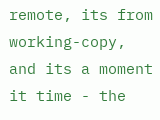remote, its from working-copy, and its a moment it time - the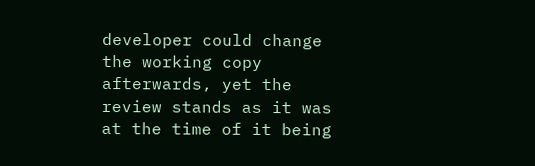developer could change the working copy afterwards, yet the review stands as it was at the time of it being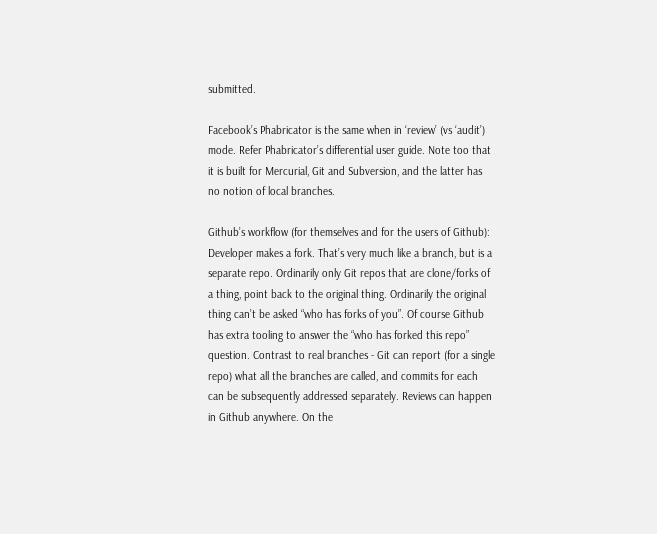submitted.

Facebook’s Phabricator is the same when in ‘review’ (vs ‘audit’) mode. Refer Phabricator’s differential user guide. Note too that it is built for Mercurial, Git and Subversion, and the latter has no notion of local branches.

Github’s workflow (for themselves and for the users of Github): Developer makes a fork. That’s very much like a branch, but is a separate repo. Ordinarily only Git repos that are clone/forks of a thing, point back to the original thing. Ordinarily the original thing can’t be asked “who has forks of you”. Of course Github has extra tooling to answer the “who has forked this repo” question. Contrast to real branches - Git can report (for a single repo) what all the branches are called, and commits for each can be subsequently addressed separately. Reviews can happen in Github anywhere. On the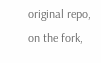original repo, on the fork,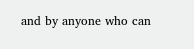and by anyone who can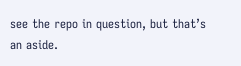see the repo in question, but that’s an aside.